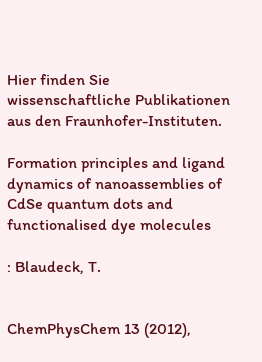Hier finden Sie wissenschaftliche Publikationen aus den Fraunhofer-Instituten.

Formation principles and ligand dynamics of nanoassemblies of CdSe quantum dots and functionalised dye molecules

: Blaudeck, T.


ChemPhysChem 13 (2012),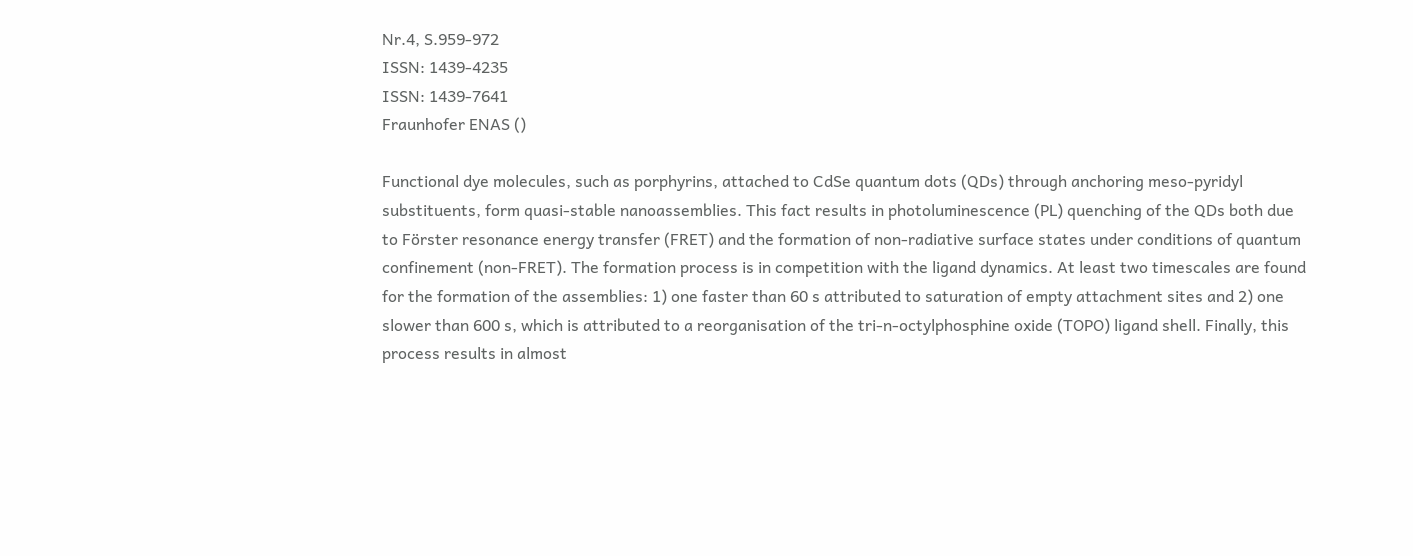Nr.4, S.959-972
ISSN: 1439-4235
ISSN: 1439-7641
Fraunhofer ENAS ()

Functional dye molecules, such as porphyrins, attached to CdSe quantum dots (QDs) through anchoring meso-pyridyl substituents, form quasi-stable nanoassemblies. This fact results in photoluminescence (PL) quenching of the QDs both due to Förster resonance energy transfer (FRET) and the formation of non-radiative surface states under conditions of quantum confinement (non-FRET). The formation process is in competition with the ligand dynamics. At least two timescales are found for the formation of the assemblies: 1) one faster than 60 s attributed to saturation of empty attachment sites and 2) one slower than 600 s, which is attributed to a reorganisation of the tri-n-octylphosphine oxide (TOPO) ligand shell. Finally, this process results in almost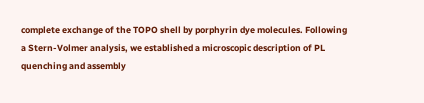complete exchange of the TOPO shell by porphyrin dye molecules. Following a Stern-Volmer analysis, we established a microscopic description of PL quenching and assembly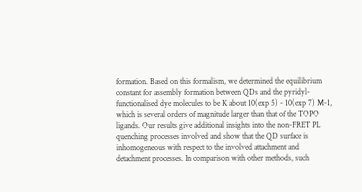formation. Based on this formalism, we determined the equilibrium constant for assembly formation between QDs and the pyridyl-functionalised dye molecules to be K about 10(exp 5) - 10(exp 7) M-1, which is several orders of magnitude larger than that of the TOPO ligands. Our results give additional insights into the non-FRET PL quenching processes involved and show that the QD surface is inhomogeneous with respect to the involved attachment and detachment processes. In comparison with other methods, such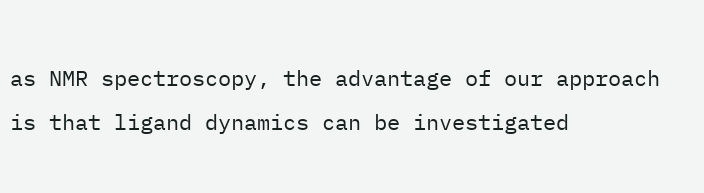as NMR spectroscopy, the advantage of our approach is that ligand dynamics can be investigated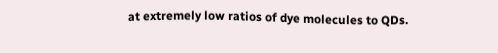at extremely low ratios of dye molecules to QDs.